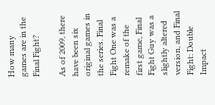How many games are in the Final Fight?

As of 2009, there have been six original games in the series. Final Fight One was a remake of the first game, Final Fight Guy was a slightly altered version, and Final Fight: Double Impact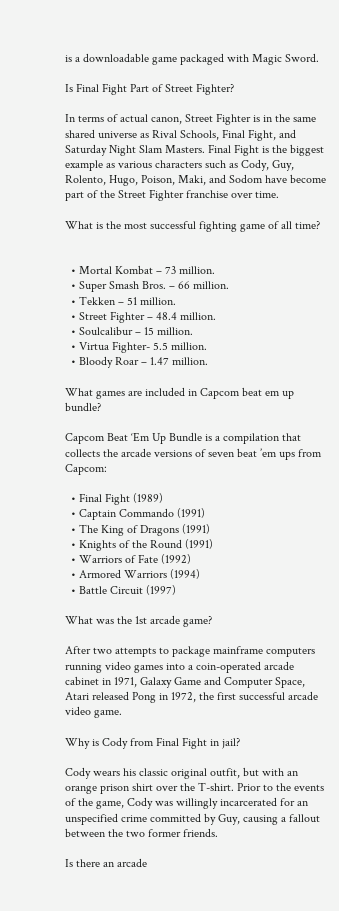is a downloadable game packaged with Magic Sword.

Is Final Fight Part of Street Fighter?

In terms of actual canon, Street Fighter is in the same shared universe as Rival Schools, Final Fight, and Saturday Night Slam Masters. Final Fight is the biggest example as various characters such as Cody, Guy, Rolento, Hugo, Poison, Maki, and Sodom have become part of the Street Fighter franchise over time.

What is the most successful fighting game of all time?


  • Mortal Kombat – 73 million.
  • Super Smash Bros. – 66 million.
  • Tekken – 51 million.
  • Street Fighter – 48.4 million.
  • Soulcalibur – 15 million.
  • Virtua Fighter- 5.5 million.
  • Bloody Roar – 1.47 million.

What games are included in Capcom beat em up bundle?

Capcom Beat ‘Em Up Bundle is a compilation that collects the arcade versions of seven beat ’em ups from Capcom:

  • Final Fight (1989)
  • Captain Commando (1991)
  • The King of Dragons (1991)
  • Knights of the Round (1991)
  • Warriors of Fate (1992)
  • Armored Warriors (1994)
  • Battle Circuit (1997)

What was the 1st arcade game?

After two attempts to package mainframe computers running video games into a coin-operated arcade cabinet in 1971, Galaxy Game and Computer Space, Atari released Pong in 1972, the first successful arcade video game.

Why is Cody from Final Fight in jail?

Cody wears his classic original outfit, but with an orange prison shirt over the T-shirt. Prior to the events of the game, Cody was willingly incarcerated for an unspecified crime committed by Guy, causing a fallout between the two former friends.

Is there an arcade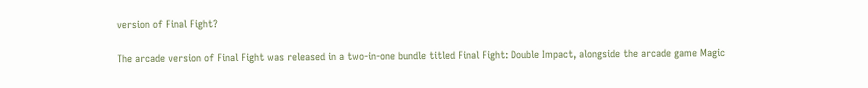version of Final Fight?

The arcade version of Final Fight was released in a two-in-one bundle titled Final Fight: Double Impact, alongside the arcade game Magic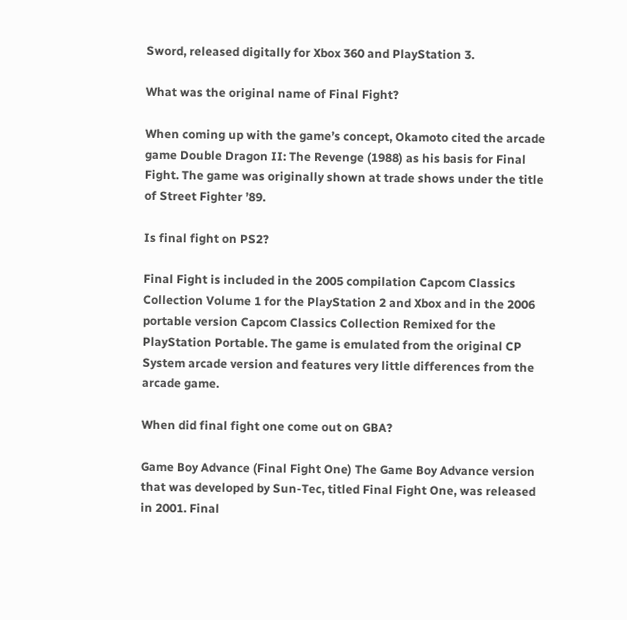Sword, released digitally for Xbox 360 and PlayStation 3.

What was the original name of Final Fight?

When coming up with the game’s concept, Okamoto cited the arcade game Double Dragon II: The Revenge (1988) as his basis for Final Fight. The game was originally shown at trade shows under the title of Street Fighter ’89.

Is final fight on PS2?

Final Fight is included in the 2005 compilation Capcom Classics Collection Volume 1 for the PlayStation 2 and Xbox and in the 2006 portable version Capcom Classics Collection Remixed for the PlayStation Portable. The game is emulated from the original CP System arcade version and features very little differences from the arcade game.

When did final fight one come out on GBA?

Game Boy Advance (Final Fight One) The Game Boy Advance version that was developed by Sun-Tec, titled Final Fight One, was released in 2001. Final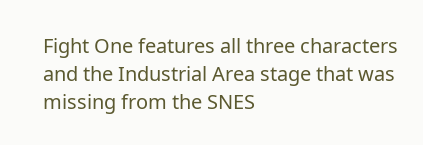Fight One features all three characters and the Industrial Area stage that was missing from the SNES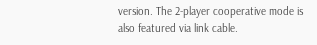version. The 2-player cooperative mode is also featured via link cable.